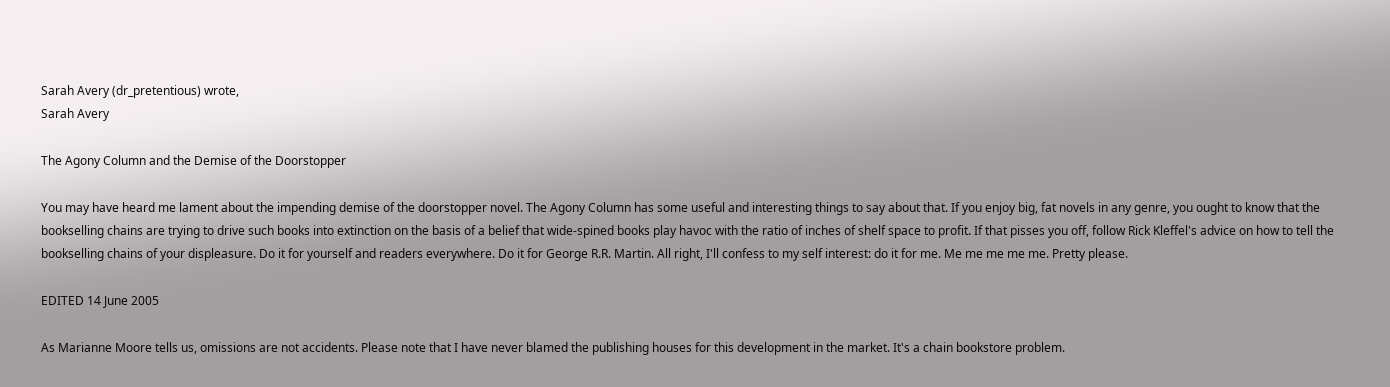Sarah Avery (dr_pretentious) wrote,
Sarah Avery

The Agony Column and the Demise of the Doorstopper

You may have heard me lament about the impending demise of the doorstopper novel. The Agony Column has some useful and interesting things to say about that. If you enjoy big, fat novels in any genre, you ought to know that the bookselling chains are trying to drive such books into extinction on the basis of a belief that wide-spined books play havoc with the ratio of inches of shelf space to profit. If that pisses you off, follow Rick Kleffel's advice on how to tell the bookselling chains of your displeasure. Do it for yourself and readers everywhere. Do it for George R.R. Martin. All right, I'll confess to my self interest: do it for me. Me me me me me. Pretty please.

EDITED 14 June 2005

As Marianne Moore tells us, omissions are not accidents. Please note that I have never blamed the publishing houses for this development in the market. It's a chain bookstore problem.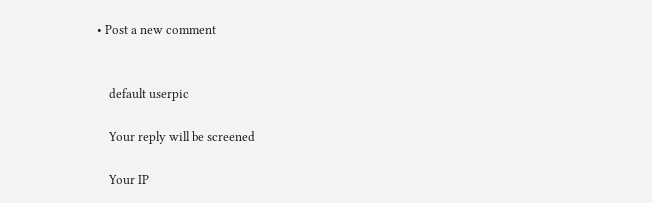• Post a new comment


    default userpic

    Your reply will be screened

    Your IP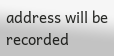address will be recorded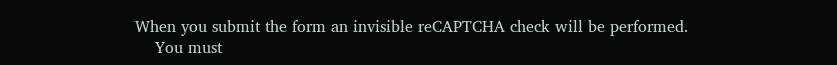When you submit the form an invisible reCAPTCHA check will be performed.
    You must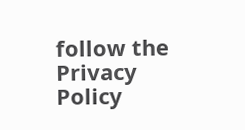follow the Privacy Policy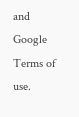and Google Terms of use.